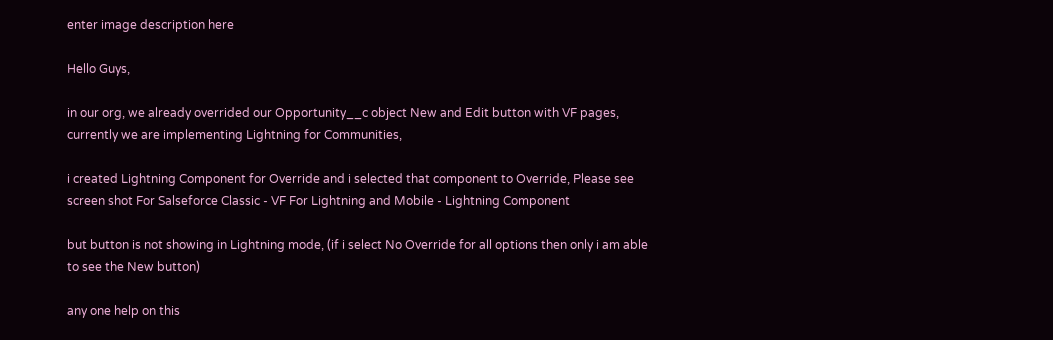enter image description here

Hello Guys,

in our org, we already overrided our Opportunity__c object New and Edit button with VF pages, currently we are implementing Lightning for Communities,

i created Lightning Component for Override and i selected that component to Override, Please see screen shot For Salseforce Classic - VF For Lightning and Mobile - Lightning Component

but button is not showing in Lightning mode, (if i select No Override for all options then only i am able to see the New button)

any one help on this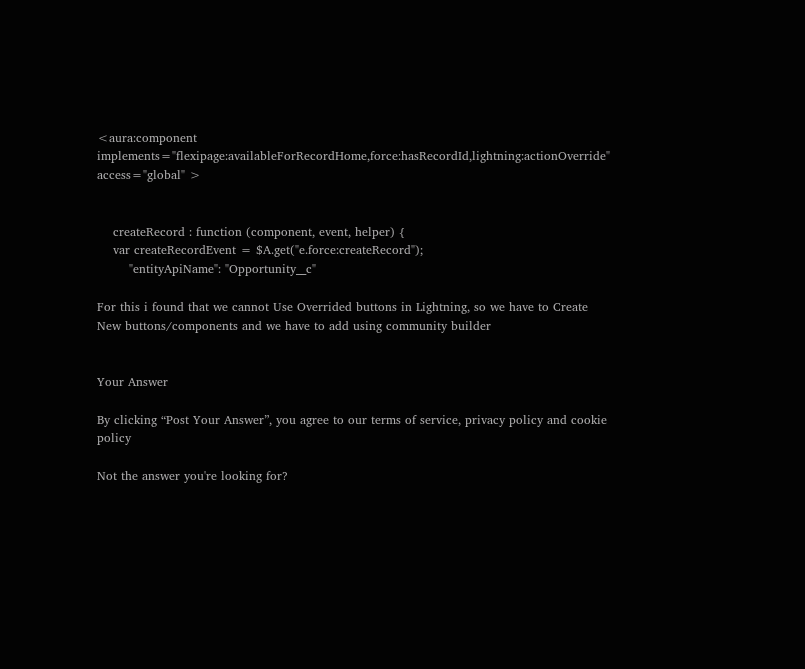<aura:component implements="flexipage:availableForRecordHome,force:hasRecordId,lightning:actionOverride" access="global" >


    createRecord : function (component, event, helper) {
    var createRecordEvent = $A.get("e.force:createRecord");
        "entityApiName": "Opportunity__c"

For this i found that we cannot Use Overrided buttons in Lightning, so we have to Create New buttons/components and we have to add using community builder


Your Answer

By clicking “Post Your Answer”, you agree to our terms of service, privacy policy and cookie policy

Not the answer you're looking for?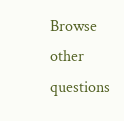Browse other questions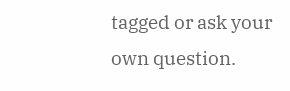tagged or ask your own question.